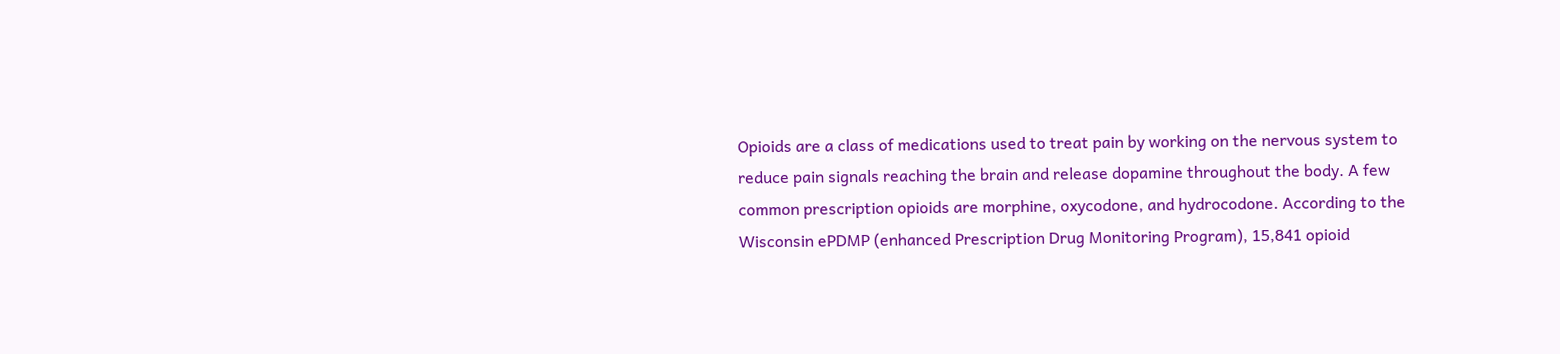Opioids are a class of medications used to treat pain by working on the nervous system to reduce pain signals reaching the brain and release dopamine throughout the body. A few common prescription opioids are morphine, oxycodone, and hydrocodone. According to the Wisconsin ePDMP (enhanced Prescription Drug Monitoring Program), 15,841 opioid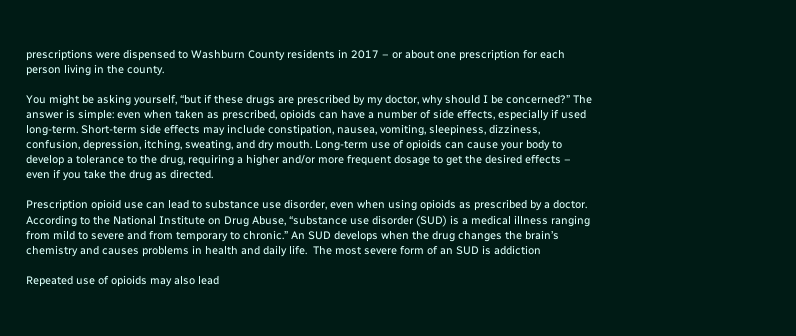prescriptions were dispensed to Washburn County residents in 2017 – or about one prescription for each person living in the county.

You might be asking yourself, “but if these drugs are prescribed by my doctor, why should I be concerned?” The answer is simple: even when taken as prescribed, opioids can have a number of side effects, especially if used long-term. Short-term side effects may include constipation, nausea, vomiting, sleepiness, dizziness, confusion, depression, itching, sweating, and dry mouth. Long-term use of opioids can cause your body to develop a tolerance to the drug, requiring a higher and/or more frequent dosage to get the desired effects – even if you take the drug as directed.

Prescription opioid use can lead to substance use disorder, even when using opioids as prescribed by a doctor.  According to the National Institute on Drug Abuse, “substance use disorder (SUD) is a medical illness ranging from mild to severe and from temporary to chronic.” An SUD develops when the drug changes the brain’s chemistry and causes problems in health and daily life.  The most severe form of an SUD is addiction

Repeated use of opioids may also lead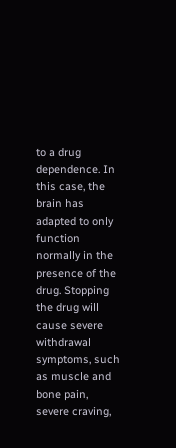to a drug dependence. In this case, the brain has adapted to only function normally in the presence of the drug. Stopping the drug will cause severe withdrawal symptoms, such as muscle and bone pain, severe craving,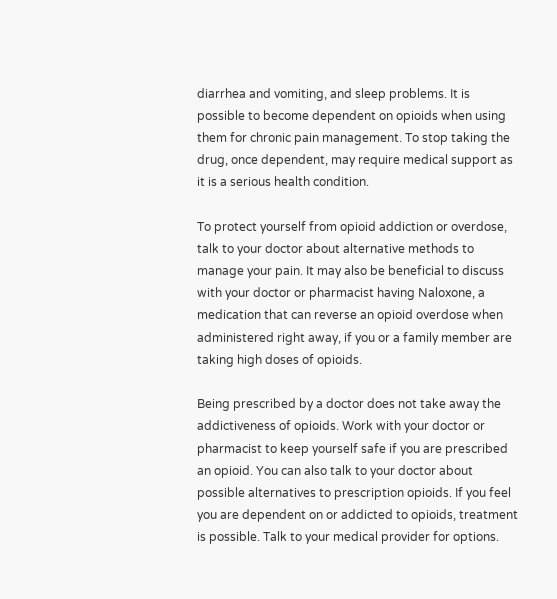diarrhea and vomiting, and sleep problems. It is possible to become dependent on opioids when using them for chronic pain management. To stop taking the drug, once dependent, may require medical support as it is a serious health condition.

To protect yourself from opioid addiction or overdose, talk to your doctor about alternative methods to manage your pain. It may also be beneficial to discuss with your doctor or pharmacist having Naloxone, a medication that can reverse an opioid overdose when administered right away, if you or a family member are taking high doses of opioids.

Being prescribed by a doctor does not take away the addictiveness of opioids. Work with your doctor or pharmacist to keep yourself safe if you are prescribed an opioid. You can also talk to your doctor about possible alternatives to prescription opioids. If you feel you are dependent on or addicted to opioids, treatment is possible. Talk to your medical provider for options.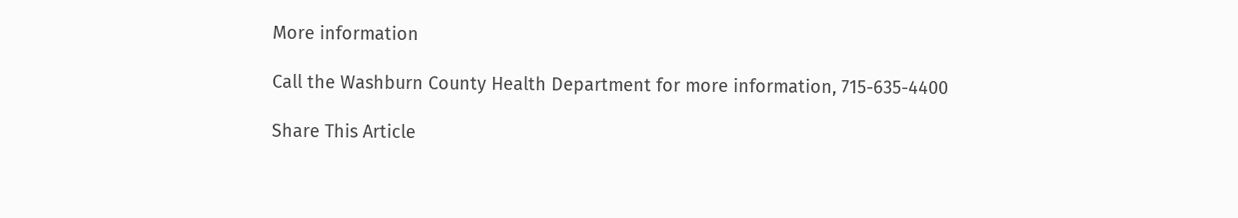More information

Call the Washburn County Health Department for more information, 715-635-4400

Share This Article